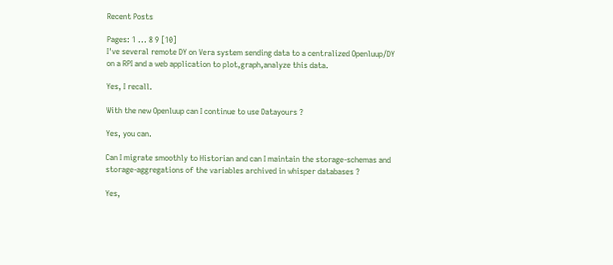Recent Posts

Pages: 1 ... 8 9 [10]
I've several remote DY on Vera system sending data to a centralized Openluup/DY on a RPI and a web application to plot,graph,analyze this data.

Yes, I recall.

With the new Openluup can I continue to use Datayours ?

Yes, you can.

Can I migrate smoothly to Historian and can I maintain the storage-schemas and storage-aggregations of the variables archived in whisper databases ?

Yes,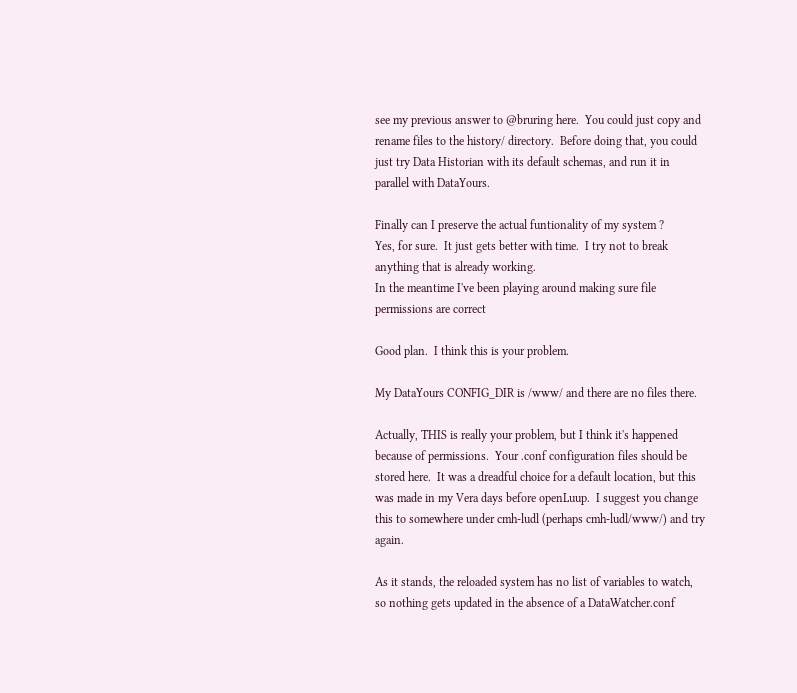see my previous answer to @bruring here.  You could just copy and rename files to the history/ directory.  Before doing that, you could just try Data Historian with its default schemas, and run it in parallel with DataYours.

Finally can I preserve the actual funtionality of my system ?
Yes, for sure.  It just gets better with time.  I try not to break anything that is already working.
In the meantime I've been playing around making sure file permissions are correct

Good plan.  I think this is your problem.

My DataYours CONFIG_DIR is /www/ and there are no files there.

Actually, THIS is really your problem, but I think it's happened because of permissions.  Your .conf configuration files should be stored here.  It was a dreadful choice for a default location, but this was made in my Vera days before openLuup.  I suggest you change this to somewhere under cmh-ludl (perhaps cmh-ludl/www/) and try again.

As it stands, the reloaded system has no list of variables to watch, so nothing gets updated in the absence of a DataWatcher.conf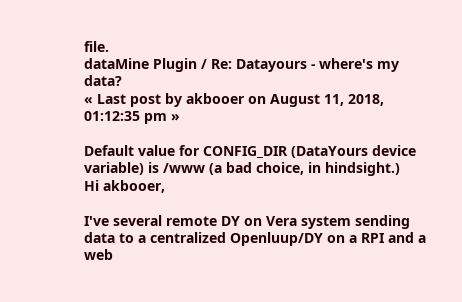file.
dataMine Plugin / Re: Datayours - where's my data?
« Last post by akbooer on August 11, 2018, 01:12:35 pm »

Default value for CONFIG_DIR (DataYours device variable) is /www (a bad choice, in hindsight.)
Hi akbooer,

I've several remote DY on Vera system sending data to a centralized Openluup/DY on a RPI and a web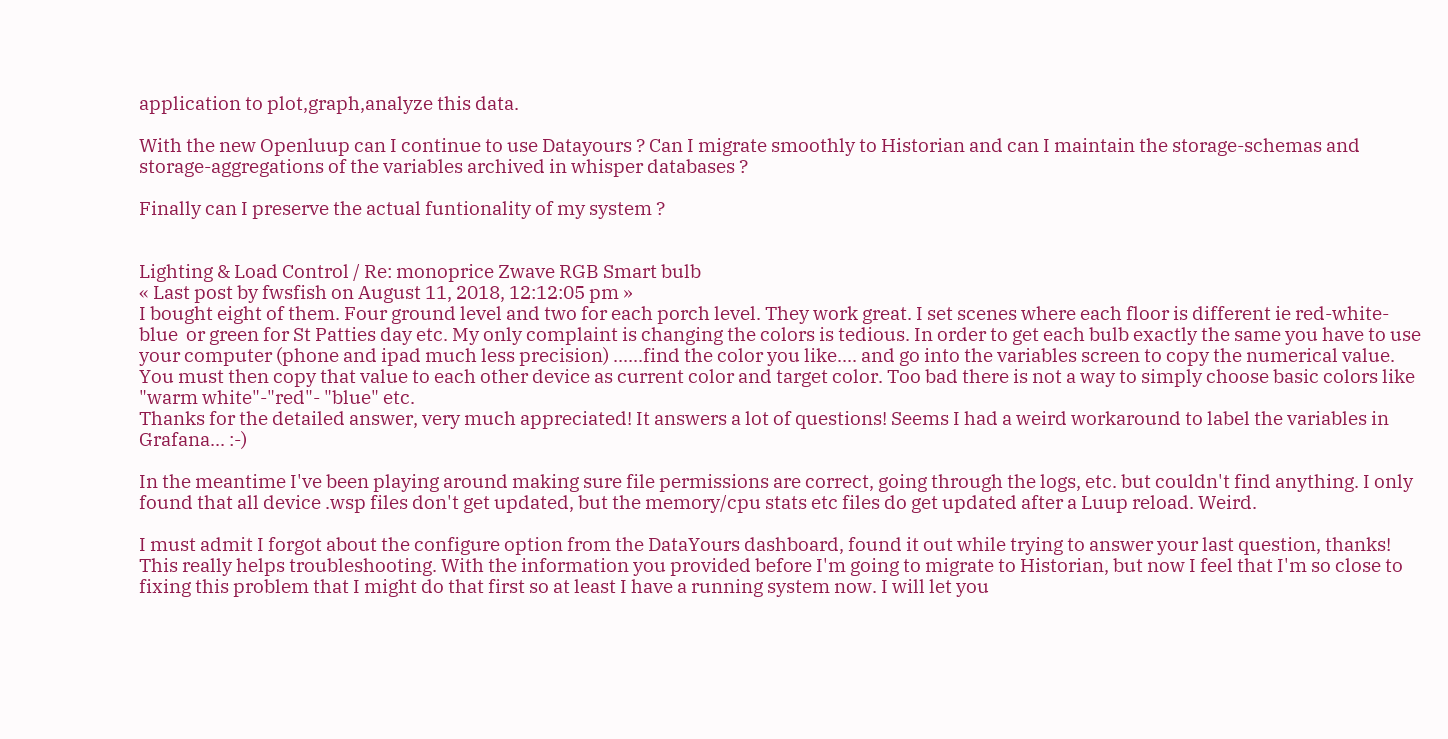application to plot,graph,analyze this data.

With the new Openluup can I continue to use Datayours ? Can I migrate smoothly to Historian and can I maintain the storage-schemas and storage-aggregations of the variables archived in whisper databases ?

Finally can I preserve the actual funtionality of my system ?


Lighting & Load Control / Re: monoprice Zwave RGB Smart bulb
« Last post by fwsfish on August 11, 2018, 12:12:05 pm »
I bought eight of them. Four ground level and two for each porch level. They work great. I set scenes where each floor is different ie red-white-blue  or green for St Patties day etc. My only complaint is changing the colors is tedious. In order to get each bulb exactly the same you have to use your computer (phone and ipad much less precision) ......find the color you like.... and go into the variables screen to copy the numerical value. You must then copy that value to each other device as current color and target color. Too bad there is not a way to simply choose basic colors like "warm white"-"red"- "blue" etc.
Thanks for the detailed answer, very much appreciated! It answers a lot of questions! Seems I had a weird workaround to label the variables in Grafana... :-)

In the meantime I've been playing around making sure file permissions are correct, going through the logs, etc. but couldn't find anything. I only found that all device .wsp files don't get updated, but the memory/cpu stats etc files do get updated after a Luup reload. Weird.

I must admit I forgot about the configure option from the DataYours dashboard, found it out while trying to answer your last question, thanks! This really helps troubleshooting. With the information you provided before I'm going to migrate to Historian, but now I feel that I'm so close to fixing this problem that I might do that first so at least I have a running system now. I will let you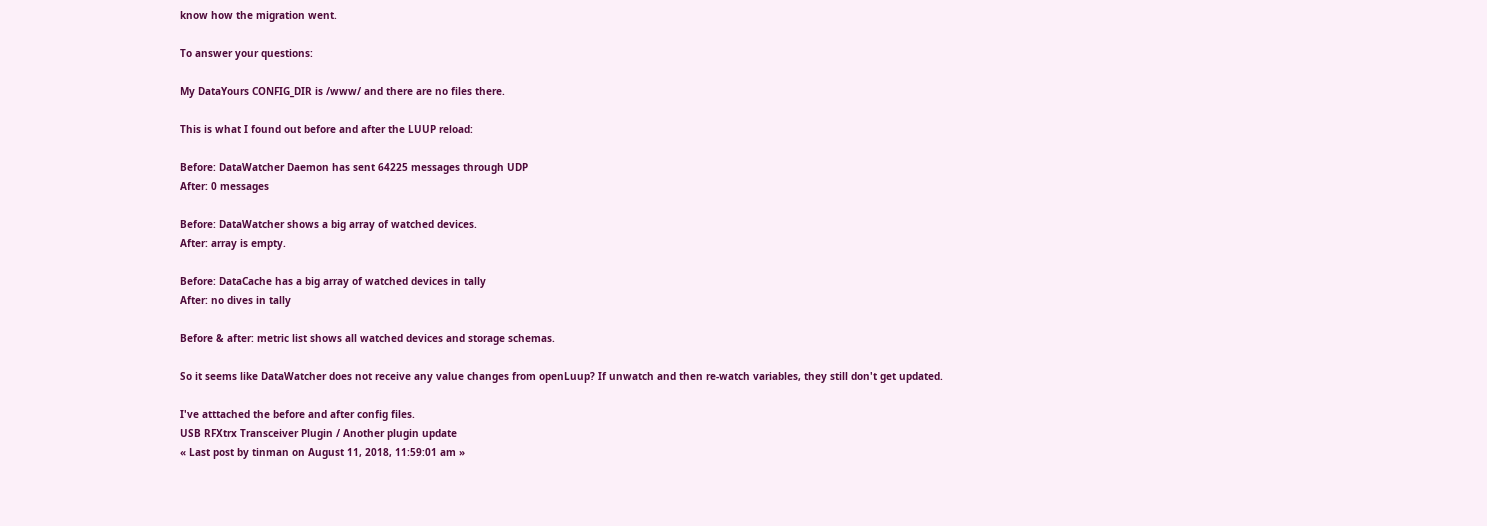know how the migration went.

To answer your questions:

My DataYours CONFIG_DIR is /www/ and there are no files there.

This is what I found out before and after the LUUP reload:

Before: DataWatcher Daemon has sent 64225 messages through UDP
After: 0 messages

Before: DataWatcher shows a big array of watched devices.
After: array is empty.

Before: DataCache has a big array of watched devices in tally
After: no dives in tally

Before & after: metric list shows all watched devices and storage schemas.

So it seems like DataWatcher does not receive any value changes from openLuup? If unwatch and then re-watch variables, they still don't get updated.

I've atttached the before and after config files.
USB RFXtrx Transceiver Plugin / Another plugin update
« Last post by tinman on August 11, 2018, 11:59:01 am »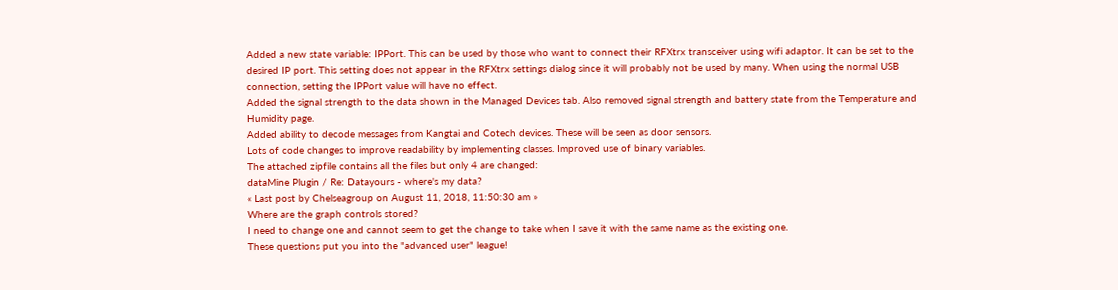Added a new state variable: IPPort. This can be used by those who want to connect their RFXtrx transceiver using wifi adaptor. It can be set to the desired IP port. This setting does not appear in the RFXtrx settings dialog since it will probably not be used by many. When using the normal USB connection, setting the IPPort value will have no effect.
Added the signal strength to the data shown in the Managed Devices tab. Also removed signal strength and battery state from the Temperature and Humidity page.
Added ability to decode messages from Kangtai and Cotech devices. These will be seen as door sensors.
Lots of code changes to improve readability by implementing classes. Improved use of binary variables.
The attached zipfile contains all the files but only 4 are changed:
dataMine Plugin / Re: Datayours - where's my data?
« Last post by Chelseagroup on August 11, 2018, 11:50:30 am »
Where are the graph controls stored?
I need to change one and cannot seem to get the change to take when I save it with the same name as the existing one.
These questions put you into the "advanced user" league!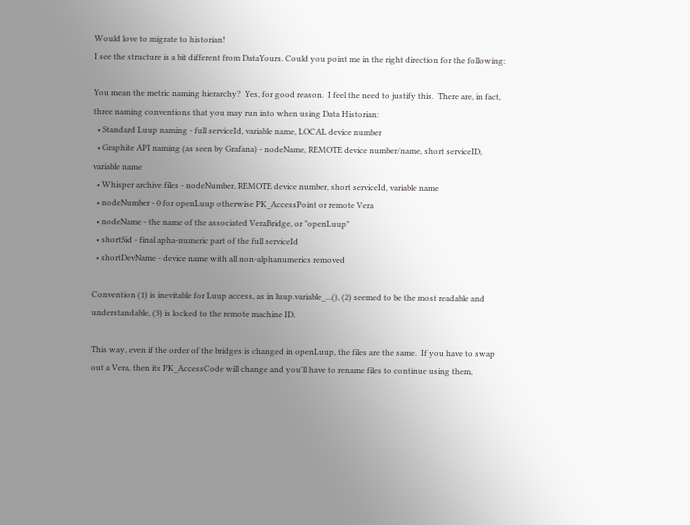Would love to migrate to historian!
I see the structure is a bit different from DataYours. Could you point me in the right direction for the following:

You mean the metric naming hierarchy?  Yes, for good reason.  I feel the need to justify this.  There are, in fact, three naming conventions that you may run into when using Data Historian:
  • Standard Luup naming - full serviceId, variable name, LOCAL device number
  • Graphite API naming (as seen by Grafana) - nodeName, REMOTE device number/name, short serviceID, variable name
  • Whisper archive files - nodeNumber, REMOTE device number, short serviceId, variable name
  • nodeNumber - 0 for openLuup otherwise PK_AccessPoint or remote Vera
  • nodeName - the name of the associated VeraBridge, or "openLuup"
  • shortSid - final apha-numeric part of the full serviceId
  • shortDevName - device name with all non-alphanumerics removed

Convention (1) is inevitable for Luup access, as in luup.variable_...(), (2) seemed to be the most readable and understandable, (3) is locked to the remote machine ID.

This way, even if the order of the bridges is changed in openLuup, the files are the same.  If you have to swap out a Vera, then its PK_AccessCode will change and you'll have to rename files to continue using them,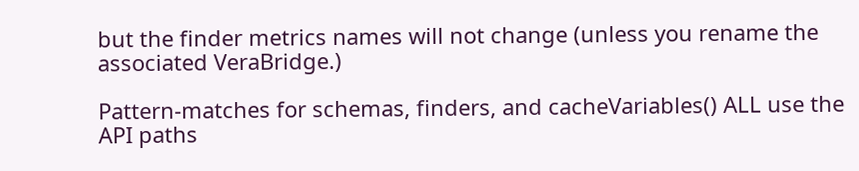but the finder metrics names will not change (unless you rename the associated VeraBridge.)

Pattern-matches for schemas, finders, and cacheVariables() ALL use the API paths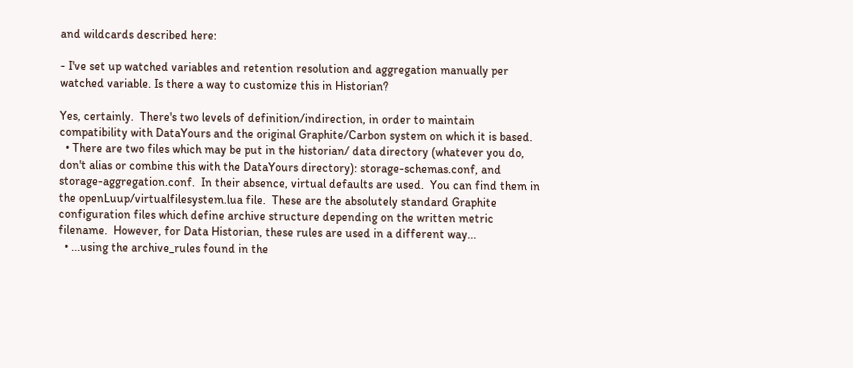and wildcards described here:

- I've set up watched variables and retention resolution and aggregation manually per watched variable. Is there a way to customize this in Historian?

Yes, certainly.  There's two levels of definition/indirection, in order to maintain compatibility with DataYours and the original Graphite/Carbon system on which it is based.
  • There are two files which may be put in the historian/ data directory (whatever you do, don't alias or combine this with the DataYours directory): storage-schemas.conf, and storage-aggregation.conf.  In their absence, virtual defaults are used.  You can find them in the openLuup/virtualfilesystem.lua file.  These are the absolutely standard Graphite configuration files which define archive structure depending on the written metric filename.  However, for Data Historian, these rules are used in a different way...
  • ...using the archive_rules found in the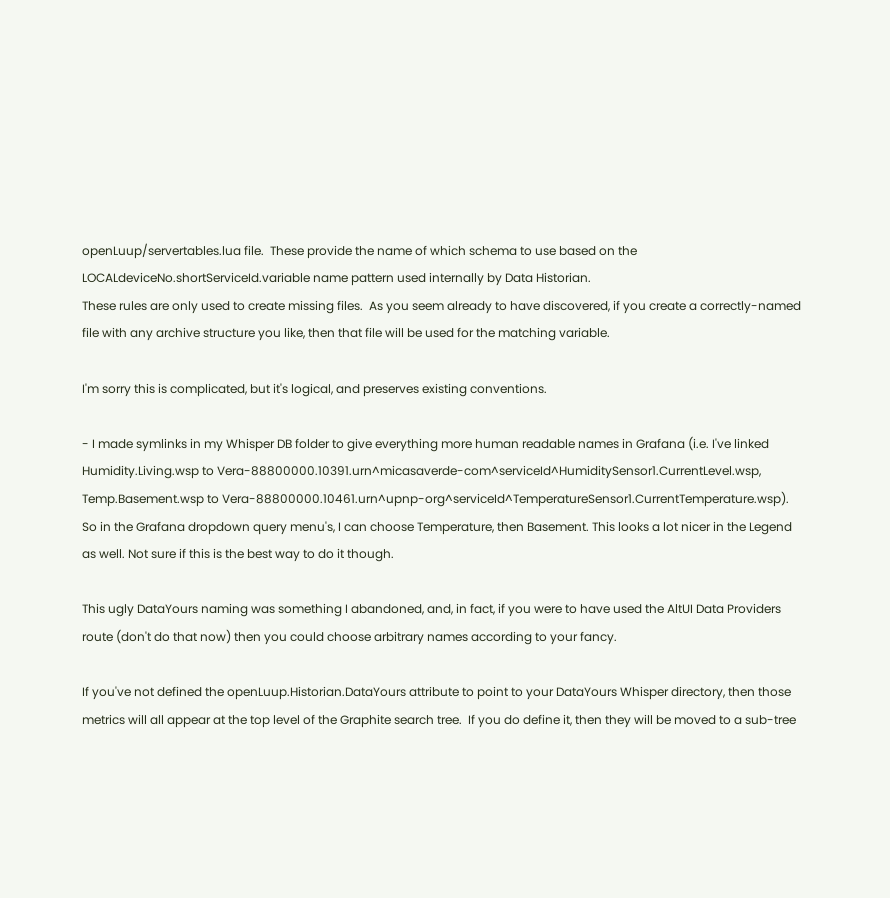openLuup/servertables.lua file.  These provide the name of which schema to use based on the LOCALdeviceNo.shortServiceId.variable name pattern used internally by Data Historian.
These rules are only used to create missing files.  As you seem already to have discovered, if you create a correctly-named file with any archive structure you like, then that file will be used for the matching variable.

I'm sorry this is complicated, but it's logical, and preserves existing conventions.

- I made symlinks in my Whisper DB folder to give everything more human readable names in Grafana (i.e. I've linked Humidity.Living.wsp to Vera-88800000.10391.urn^micasaverde-com^serviceId^HumiditySensor1.CurrentLevel.wsp, Temp.Basement.wsp to Vera-88800000.10461.urn^upnp-org^serviceId^TemperatureSensor1.CurrentTemperature.wsp). So in the Grafana dropdown query menu's, I can choose Temperature, then Basement. This looks a lot nicer in the Legend as well. Not sure if this is the best way to do it though.

This ugly DataYours naming was something I abandoned, and, in fact, if you were to have used the AltUI Data Providers route (don't do that now) then you could choose arbitrary names according to your fancy.

If you've not defined the openLuup.Historian.DataYours attribute to point to your DataYours Whisper directory, then those metrics will all appear at the top level of the Graphite search tree.  If you do define it, then they will be moved to a sub-tree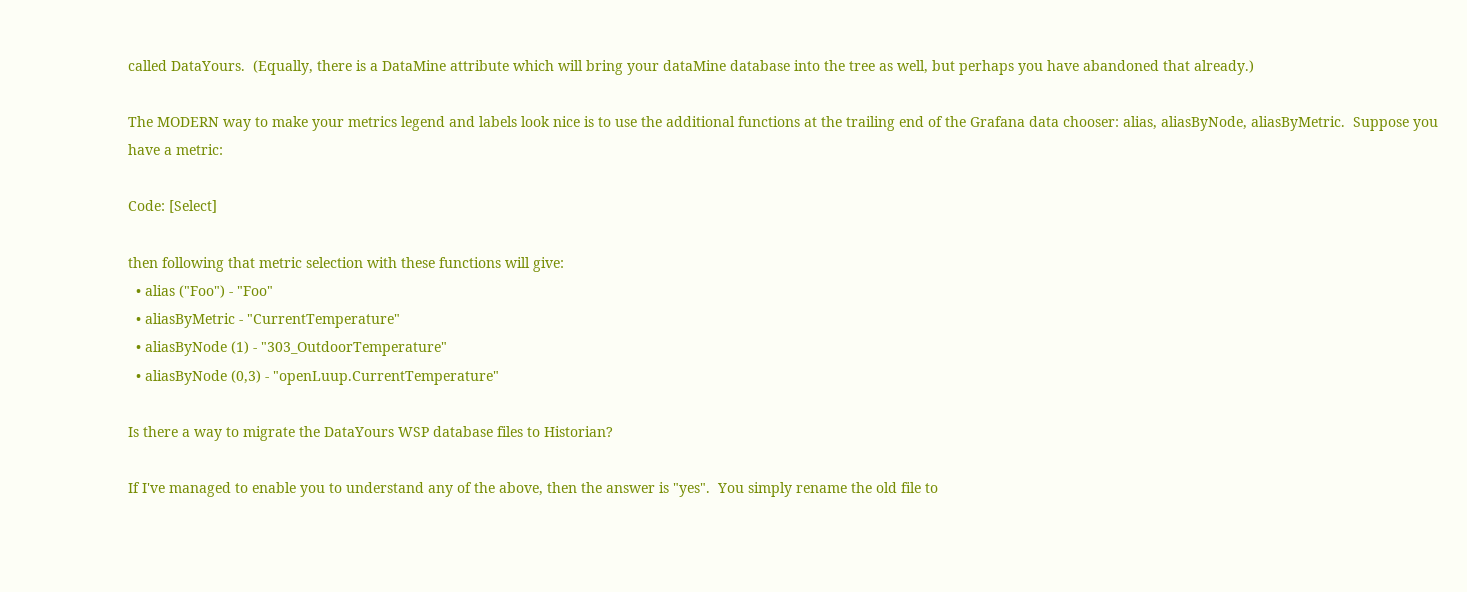called DataYours.  (Equally, there is a DataMine attribute which will bring your dataMine database into the tree as well, but perhaps you have abandoned that already.)

The MODERN way to make your metrics legend and labels look nice is to use the additional functions at the trailing end of the Grafana data chooser: alias, aliasByNode, aliasByMetric.  Suppose you have a metric:

Code: [Select]

then following that metric selection with these functions will give:
  • alias ("Foo") - "Foo"
  • aliasByMetric - "CurrentTemperature"
  • aliasByNode (1) - "303_OutdoorTemperature"
  • aliasByNode (0,3) - "openLuup.CurrentTemperature"

Is there a way to migrate the DataYours WSP database files to Historian?

If I've managed to enable you to understand any of the above, then the answer is "yes".  You simply rename the old file to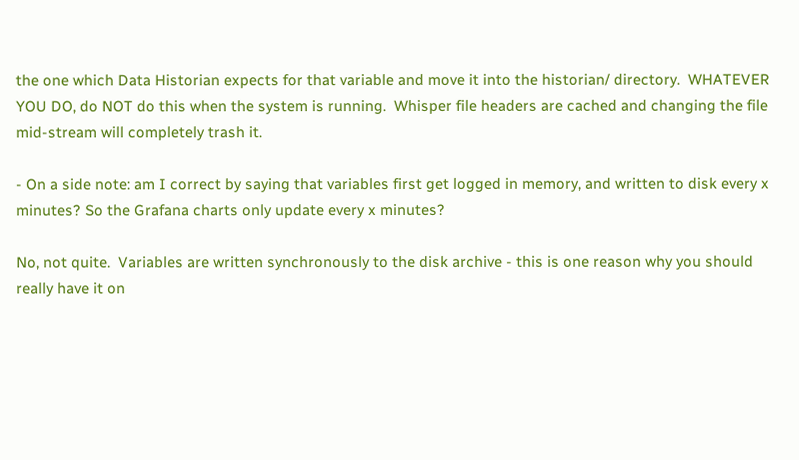the one which Data Historian expects for that variable and move it into the historian/ directory.  WHATEVER YOU DO, do NOT do this when the system is running.  Whisper file headers are cached and changing the file mid-stream will completely trash it.

- On a side note: am I correct by saying that variables first get logged in memory, and written to disk every x minutes? So the Grafana charts only update every x minutes?

No, not quite.  Variables are written synchronously to the disk archive - this is one reason why you should really have it on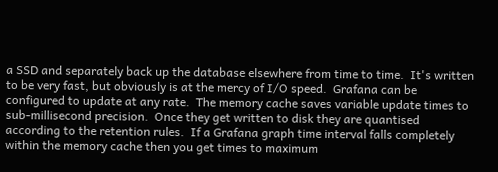a SSD and separately back up the database elsewhere from time to time.  It's written to be very fast, but obviously is at the mercy of I/O speed.  Grafana can be configured to update at any rate.  The memory cache saves variable update times to sub-millisecond precision.  Once they get written to disk they are quantised according to the retention rules.  If a Grafana graph time interval falls completely within the memory cache then you get times to maximum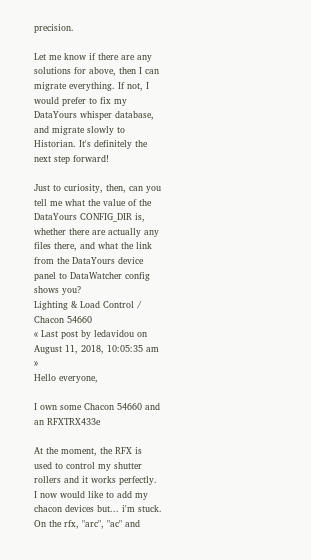precision.

Let me know if there are any solutions for above, then I can migrate everything. If not, I would prefer to fix my DataYours whisper database, and migrate slowly to Historian. It's definitely the next step forward!

Just to curiosity, then, can you tell me what the value of the DataYours CONFIG_DIR is, whether there are actually any files there, and what the link from the DataYours device panel to DataWatcher config shows you?
Lighting & Load Control / Chacon 54660
« Last post by ledavidou on August 11, 2018, 10:05:35 am »
Hello everyone,

I own some Chacon 54660 and an RFXTRX433e

At the moment, the RFX is used to control my shutter rollers and it works perfectly.
I now would like to add my chacon devices but... i'm stuck.
On the rfx, "arc", "ac" and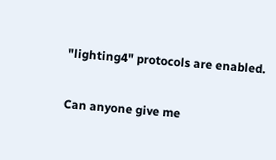"lighting4" protocols are enabled.

Can anyone give me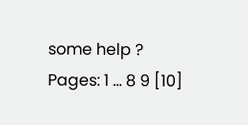some help ?
Pages: 1 ... 8 9 [10]